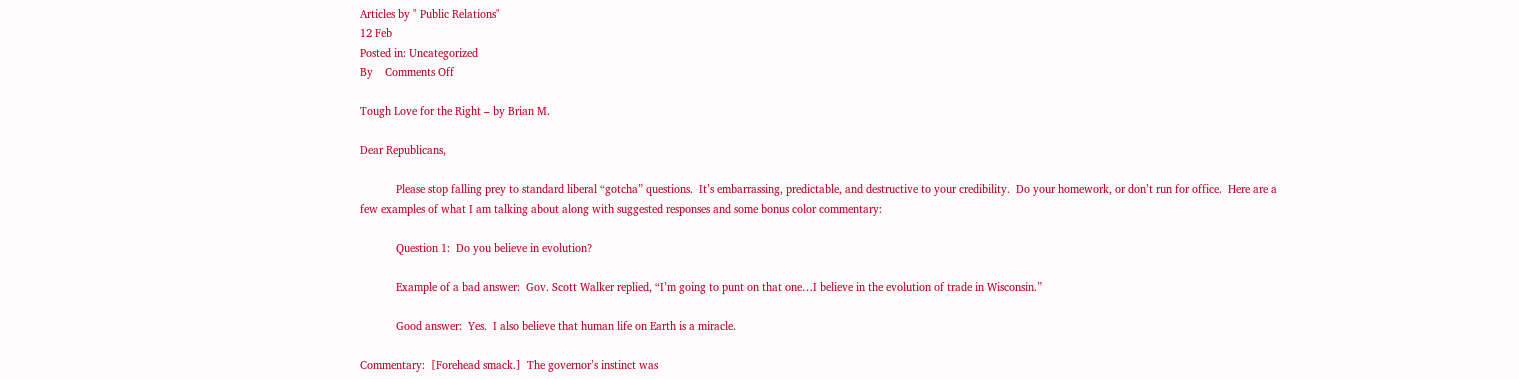Articles by " Public Relations"
12 Feb
Posted in: Uncategorized
By    Comments Off

Tough Love for the Right – by Brian M.

Dear Republicans,

            Please stop falling prey to standard liberal “gotcha” questions.  It’s embarrassing, predictable, and destructive to your credibility.  Do your homework, or don’t run for office.  Here are a few examples of what I am talking about along with suggested responses and some bonus color commentary:

            Question 1:  Do you believe in evolution?

            Example of a bad answer:  Gov. Scott Walker replied, “I’m going to punt on that one…I believe in the evolution of trade in Wisconsin.”

            Good answer:  Yes.  I also believe that human life on Earth is a miracle.

Commentary:  [Forehead smack.]  The governor’s instinct was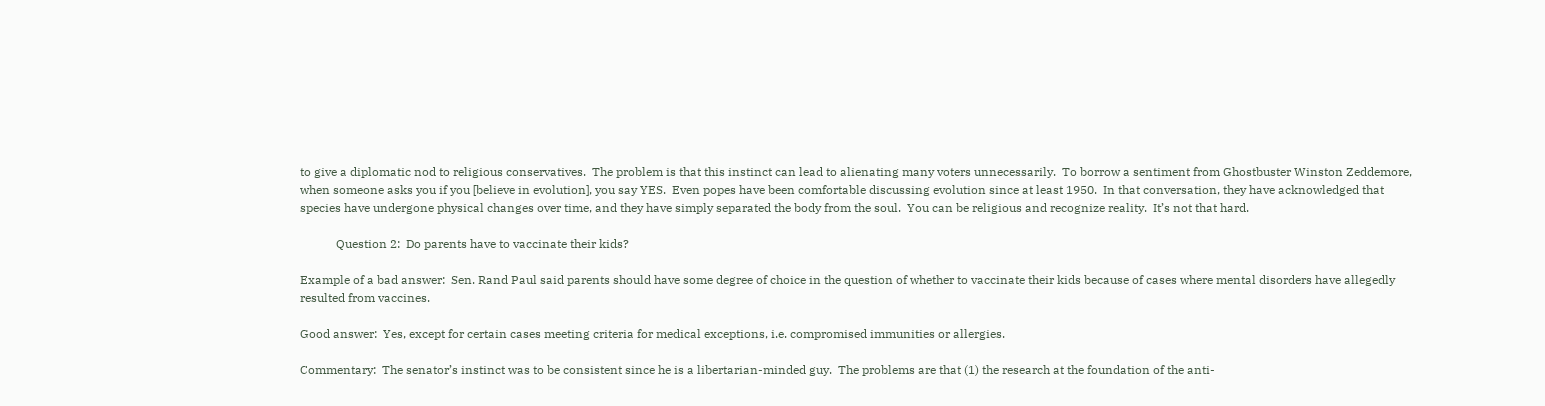to give a diplomatic nod to religious conservatives.  The problem is that this instinct can lead to alienating many voters unnecessarily.  To borrow a sentiment from Ghostbuster Winston Zeddemore, when someone asks you if you [believe in evolution], you say YES.  Even popes have been comfortable discussing evolution since at least 1950.  In that conversation, they have acknowledged that species have undergone physical changes over time, and they have simply separated the body from the soul.  You can be religious and recognize reality.  It’s not that hard.

            Question 2:  Do parents have to vaccinate their kids?

Example of a bad answer:  Sen. Rand Paul said parents should have some degree of choice in the question of whether to vaccinate their kids because of cases where mental disorders have allegedly resulted from vaccines.

Good answer:  Yes, except for certain cases meeting criteria for medical exceptions, i.e. compromised immunities or allergies.

Commentary:  The senator’s instinct was to be consistent since he is a libertarian-minded guy.  The problems are that (1) the research at the foundation of the anti-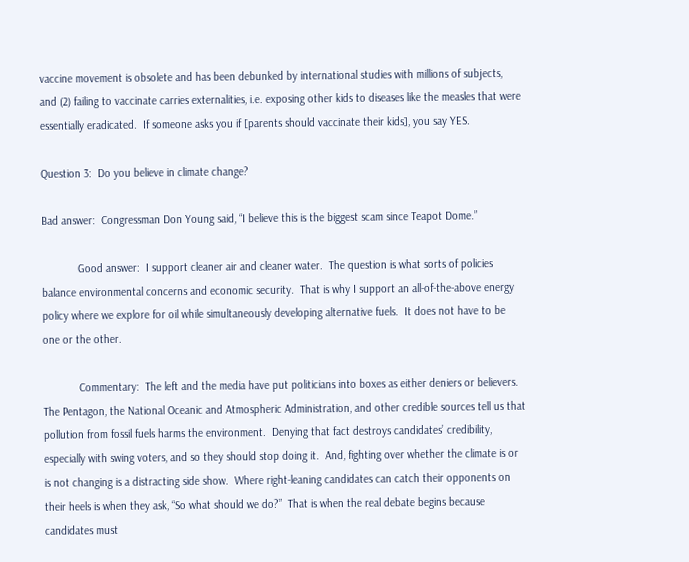vaccine movement is obsolete and has been debunked by international studies with millions of subjects, and (2) failing to vaccinate carries externalities, i.e. exposing other kids to diseases like the measles that were essentially eradicated.  If someone asks you if [parents should vaccinate their kids], you say YES.

Question 3:  Do you believe in climate change?

Bad answer:  Congressman Don Young said, “I believe this is the biggest scam since Teapot Dome.”

            Good answer:  I support cleaner air and cleaner water.  The question is what sorts of policies balance environmental concerns and economic security.  That is why I support an all-of-the-above energy policy where we explore for oil while simultaneously developing alternative fuels.  It does not have to be one or the other.

            Commentary:  The left and the media have put politicians into boxes as either deniers or believers.  The Pentagon, the National Oceanic and Atmospheric Administration, and other credible sources tell us that pollution from fossil fuels harms the environment.  Denying that fact destroys candidates’ credibility, especially with swing voters, and so they should stop doing it.  And, fighting over whether the climate is or is not changing is a distracting side show.  Where right-leaning candidates can catch their opponents on their heels is when they ask, “So what should we do?”  That is when the real debate begins because candidates must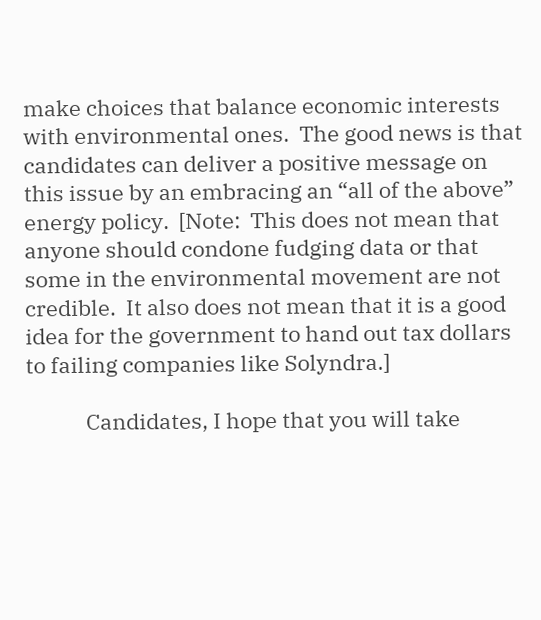make choices that balance economic interests with environmental ones.  The good news is that candidates can deliver a positive message on this issue by an embracing an “all of the above” energy policy.  [Note:  This does not mean that anyone should condone fudging data or that some in the environmental movement are not credible.  It also does not mean that it is a good idea for the government to hand out tax dollars to failing companies like Solyndra.]

            Candidates, I hope that you will take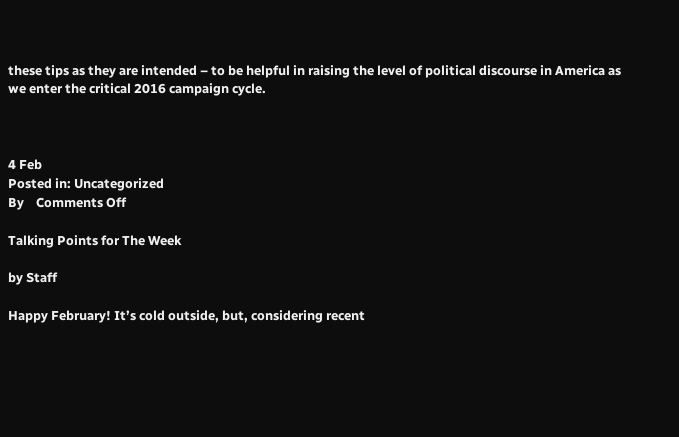these tips as they are intended – to be helpful in raising the level of political discourse in America as we enter the critical 2016 campaign cycle.



4 Feb
Posted in: Uncategorized
By    Comments Off

Talking Points for The Week

by Staff

Happy February! It’s cold outside, but, considering recent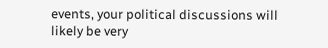events, your political discussions will likely be very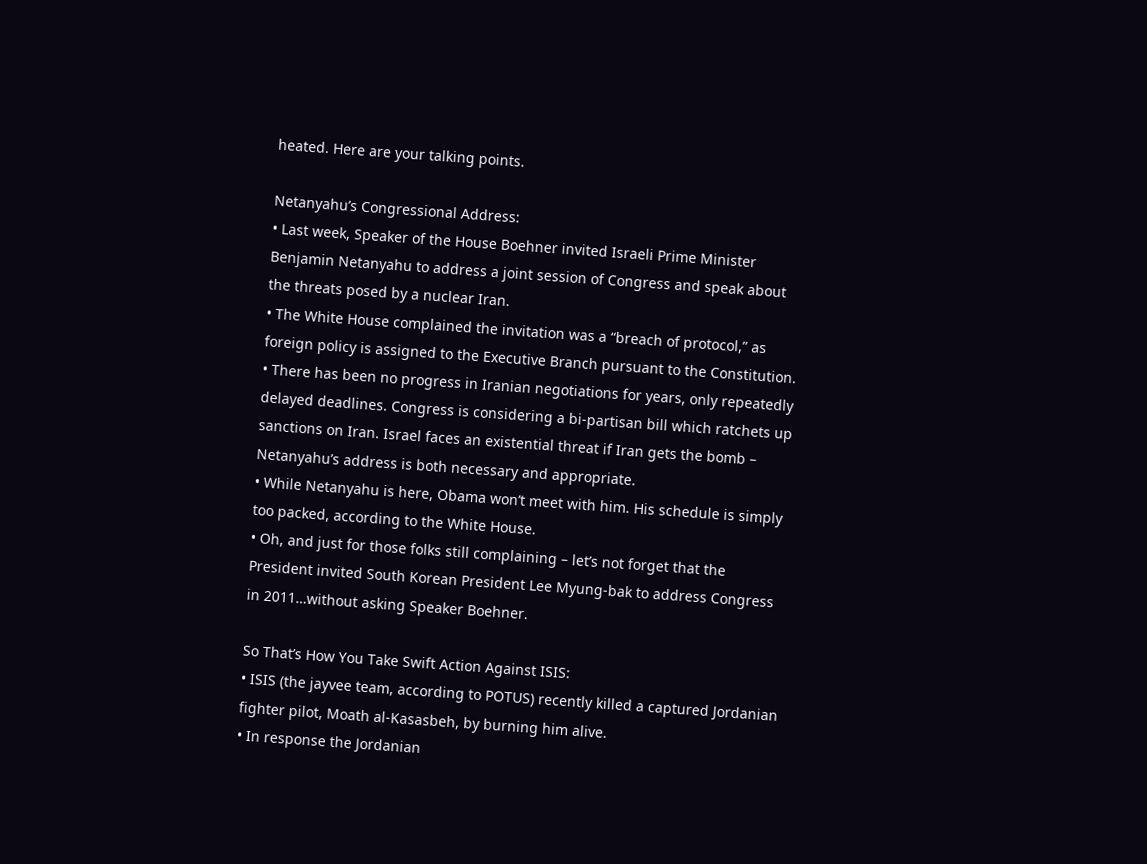heated. Here are your talking points.

Netanyahu’s Congressional Address:
• Last week, Speaker of the House Boehner invited Israeli Prime Minister Benjamin Netanyahu to address a joint session of Congress and speak about the threats posed by a nuclear Iran.
• The White House complained the invitation was a “breach of protocol,” as foreign policy is assigned to the Executive Branch pursuant to the Constitution.
• There has been no progress in Iranian negotiations for years, only repeatedly delayed deadlines. Congress is considering a bi-partisan bill which ratchets up sanctions on Iran. Israel faces an existential threat if Iran gets the bomb – Netanyahu’s address is both necessary and appropriate.
• While Netanyahu is here, Obama won’t meet with him. His schedule is simply too packed, according to the White House.
• Oh, and just for those folks still complaining – let’s not forget that the President invited South Korean President Lee Myung-bak to address Congress in 2011…without asking Speaker Boehner.

So That’s How You Take Swift Action Against ISIS:
• ISIS (the jayvee team, according to POTUS) recently killed a captured Jordanian fighter pilot, Moath al-Kasasbeh, by burning him alive.
• In response the Jordanian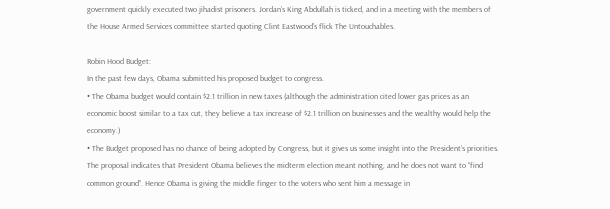government quickly executed two jihadist prisoners. Jordan’s King Abdullah is ticked, and in a meeting with the members of the House Armed Services committee started quoting Clint Eastwood’s flick The Untouchables.

Robin Hood Budget:
In the past few days, Obama submitted his proposed budget to congress.
• The Obama budget would contain $2.1 trillion in new taxes (although the administration cited lower gas prices as an economic boost similar to a tax cut, they believe a tax increase of $2.1 trillion on businesses and the wealthy would help the economy.)
• The Budget proposed has no chance of being adopted by Congress, but it gives us some insight into the President’s priorities. The proposal indicates that President Obama believes the midterm election meant nothing, and he does not want to “find common ground”. Hence Obama is giving the middle finger to the voters who sent him a message in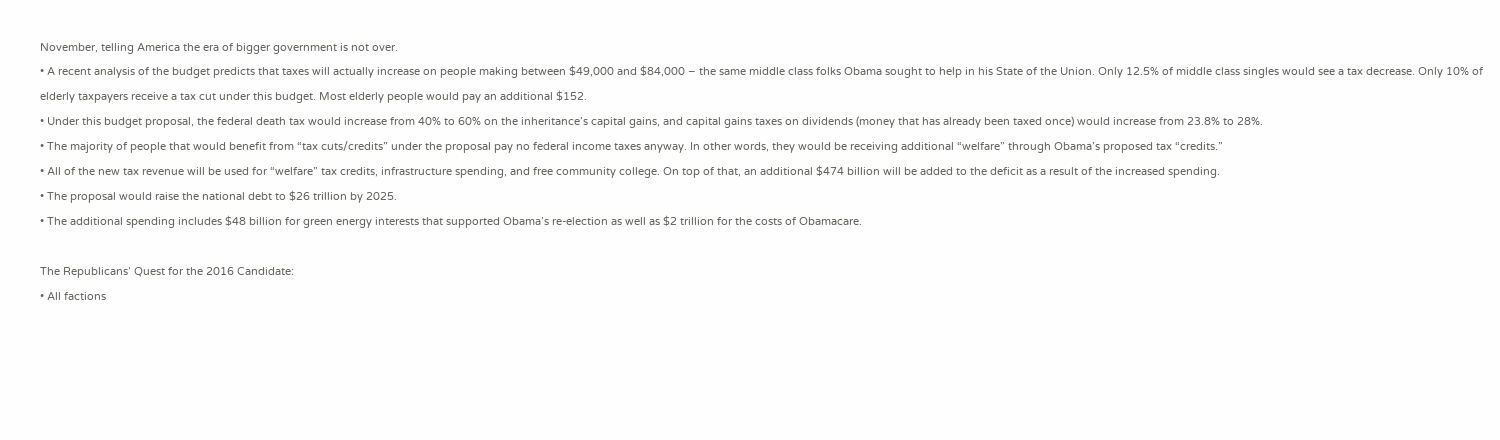November, telling America the era of bigger government is not over.
• A recent analysis of the budget predicts that taxes will actually increase on people making between $49,000 and $84,000 – the same middle class folks Obama sought to help in his State of the Union. Only 12.5% of middle class singles would see a tax decrease. Only 10% of elderly taxpayers receive a tax cut under this budget. Most elderly people would pay an additional $152.
• Under this budget proposal, the federal death tax would increase from 40% to 60% on the inheritance’s capital gains, and capital gains taxes on dividends (money that has already been taxed once) would increase from 23.8% to 28%.
• The majority of people that would benefit from “tax cuts/credits” under the proposal pay no federal income taxes anyway. In other words, they would be receiving additional “welfare” through Obama’s proposed tax “credits.”
• All of the new tax revenue will be used for “welfare” tax credits, infrastructure spending, and free community college. On top of that, an additional $474 billion will be added to the deficit as a result of the increased spending.
• The proposal would raise the national debt to $26 trillion by 2025.
• The additional spending includes $48 billion for green energy interests that supported Obama’s re-election as well as $2 trillion for the costs of Obamacare.

The Republicans’ Quest for the 2016 Candidate:
• All factions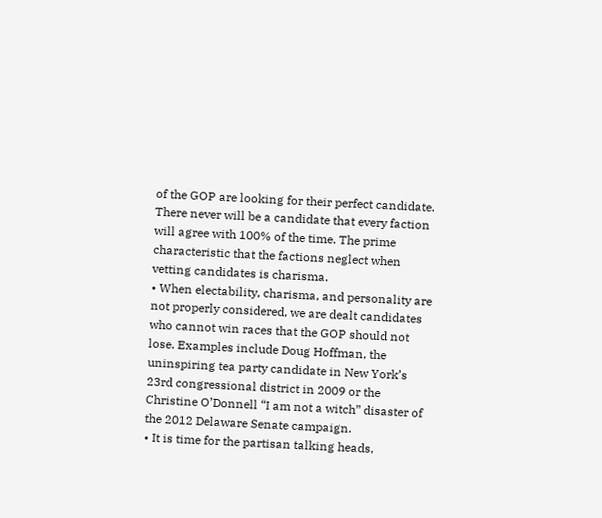of the GOP are looking for their perfect candidate. There never will be a candidate that every faction will agree with 100% of the time. The prime characteristic that the factions neglect when vetting candidates is charisma.
• When electability, charisma, and personality are not properly considered, we are dealt candidates who cannot win races that the GOP should not lose. Examples include Doug Hoffman, the uninspiring tea party candidate in New York’s 23rd congressional district in 2009 or the Christine O’Donnell “I am not a witch” disaster of the 2012 Delaware Senate campaign.
• It is time for the partisan talking heads,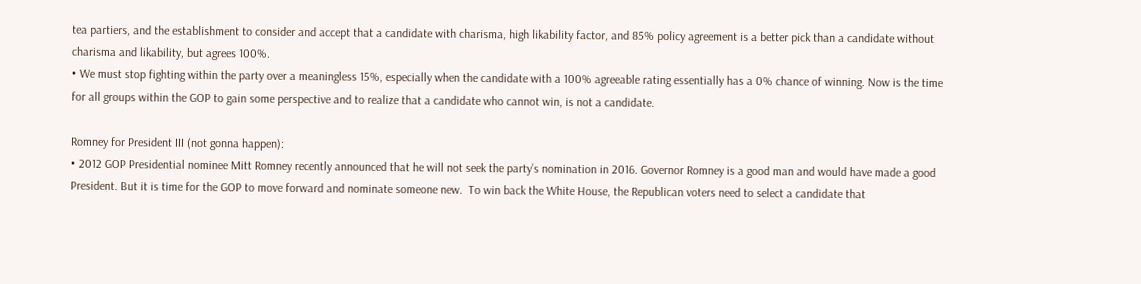tea partiers, and the establishment to consider and accept that a candidate with charisma, high likability factor, and 85% policy agreement is a better pick than a candidate without charisma and likability, but agrees 100%.
• We must stop fighting within the party over a meaningless 15%, especially when the candidate with a 100% agreeable rating essentially has a 0% chance of winning. Now is the time for all groups within the GOP to gain some perspective and to realize that a candidate who cannot win, is not a candidate.

Romney for President III (not gonna happen):
• 2012 GOP Presidential nominee Mitt Romney recently announced that he will not seek the party’s nomination in 2016. Governor Romney is a good man and would have made a good President. But it is time for the GOP to move forward and nominate someone new.  To win back the White House, the Republican voters need to select a candidate that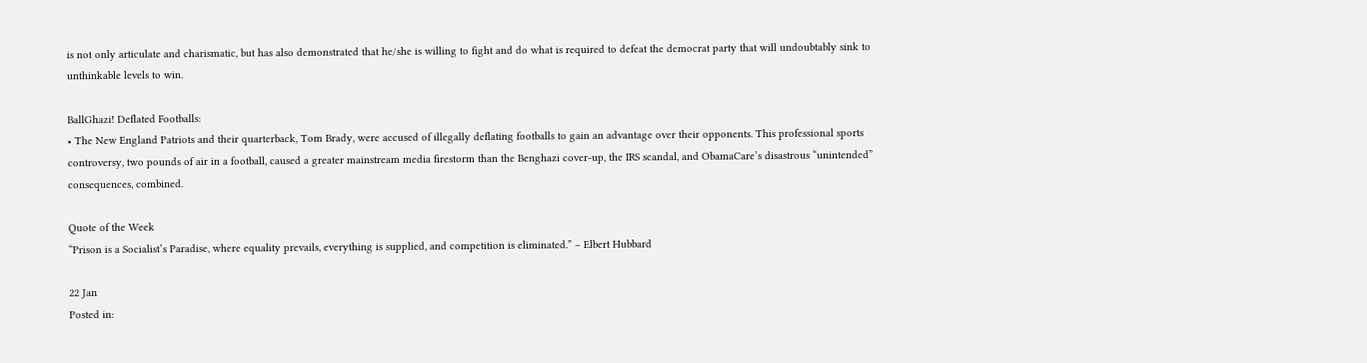is not only articulate and charismatic, but has also demonstrated that he/she is willing to fight and do what is required to defeat the democrat party that will undoubtably sink to unthinkable levels to win.

BallGhazi! Deflated Footballs:
• The New England Patriots and their quarterback, Tom Brady, were accused of illegally deflating footballs to gain an advantage over their opponents. This professional sports controversy, two pounds of air in a football, caused a greater mainstream media firestorm than the Benghazi cover-up, the IRS scandal, and ObamaCare’s disastrous “unintended” consequences, combined.

Quote of the Week
“Prison is a Socialist’s Paradise, where equality prevails, everything is supplied, and competition is eliminated.” – Elbert Hubbard

22 Jan
Posted in: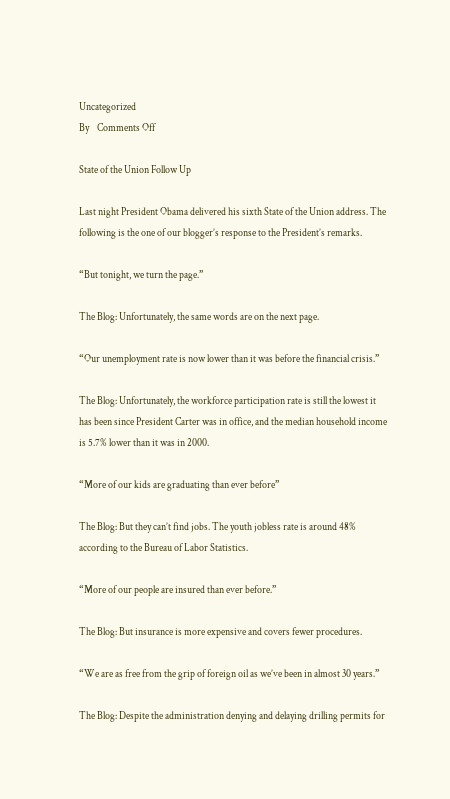Uncategorized
By    Comments Off

State of the Union Follow Up

Last night President Obama delivered his sixth State of the Union address. The following is the one of our blogger’s response to the President’s remarks.

“But tonight, we turn the page.”

The Blog: Unfortunately, the same words are on the next page.

“Our unemployment rate is now lower than it was before the financial crisis.”

The Blog: Unfortunately, the workforce participation rate is still the lowest it has been since President Carter was in office, and the median household income is 5.7% lower than it was in 2000.

“More of our kids are graduating than ever before”

The Blog: But they can’t find jobs. The youth jobless rate is around 48% according to the Bureau of Labor Statistics.

“More of our people are insured than ever before.”

The Blog: But insurance is more expensive and covers fewer procedures.

“We are as free from the grip of foreign oil as we’ve been in almost 30 years.”

The Blog: Despite the administration denying and delaying drilling permits for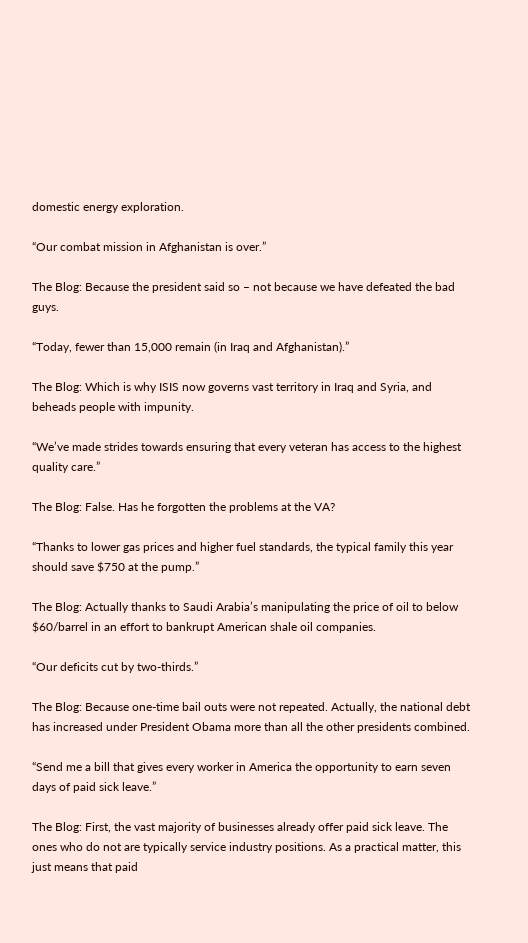domestic energy exploration.

“Our combat mission in Afghanistan is over.”

The Blog: Because the president said so – not because we have defeated the bad guys.

“Today, fewer than 15,000 remain (in Iraq and Afghanistan).”

The Blog: Which is why ISIS now governs vast territory in Iraq and Syria, and beheads people with impunity.

“We’ve made strides towards ensuring that every veteran has access to the highest quality care.”

The Blog: False. Has he forgotten the problems at the VA?

“Thanks to lower gas prices and higher fuel standards, the typical family this year should save $750 at the pump.”

The Blog: Actually thanks to Saudi Arabia’s manipulating the price of oil to below $60/barrel in an effort to bankrupt American shale oil companies.

“Our deficits cut by two-thirds.”

The Blog: Because one-time bail outs were not repeated. Actually, the national debt has increased under President Obama more than all the other presidents combined.

“Send me a bill that gives every worker in America the opportunity to earn seven days of paid sick leave.”

The Blog: First, the vast majority of businesses already offer paid sick leave. The ones who do not are typically service industry positions. As a practical matter, this just means that paid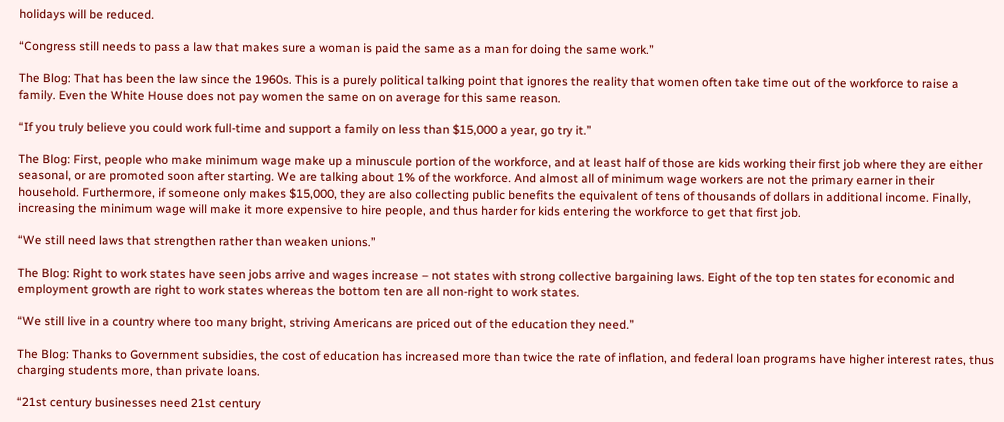holidays will be reduced.

“Congress still needs to pass a law that makes sure a woman is paid the same as a man for doing the same work.”

The Blog: That has been the law since the 1960s. This is a purely political talking point that ignores the reality that women often take time out of the workforce to raise a family. Even the White House does not pay women the same on on average for this same reason.

“If you truly believe you could work full-time and support a family on less than $15,000 a year, go try it.”

The Blog: First, people who make minimum wage make up a minuscule portion of the workforce, and at least half of those are kids working their first job where they are either seasonal, or are promoted soon after starting. We are talking about 1% of the workforce. And almost all of minimum wage workers are not the primary earner in their household. Furthermore, if someone only makes $15,000, they are also collecting public benefits the equivalent of tens of thousands of dollars in additional income. Finally, increasing the minimum wage will make it more expensive to hire people, and thus harder for kids entering the workforce to get that first job.

“We still need laws that strengthen rather than weaken unions.”

The Blog: Right to work states have seen jobs arrive and wages increase – not states with strong collective bargaining laws. Eight of the top ten states for economic and employment growth are right to work states whereas the bottom ten are all non-right to work states.

“We still live in a country where too many bright, striving Americans are priced out of the education they need.”

The Blog: Thanks to Government subsidies, the cost of education has increased more than twice the rate of inflation, and federal loan programs have higher interest rates, thus charging students more, than private loans.

“21st century businesses need 21st century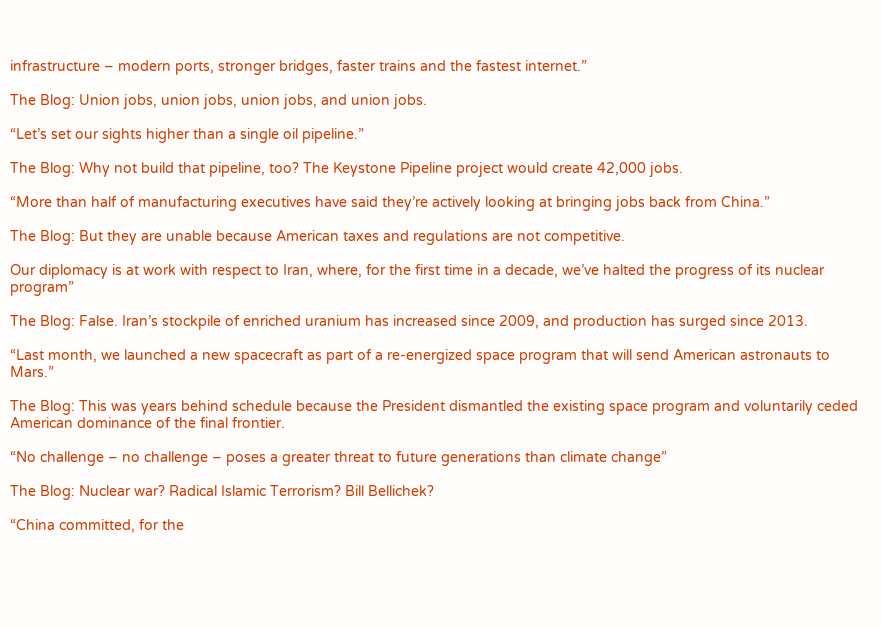infrastructure – modern ports, stronger bridges, faster trains and the fastest internet.”

The Blog: Union jobs, union jobs, union jobs, and union jobs.

“Let’s set our sights higher than a single oil pipeline.”

The Blog: Why not build that pipeline, too? The Keystone Pipeline project would create 42,000 jobs.

“More than half of manufacturing executives have said they’re actively looking at bringing jobs back from China.”

The Blog: But they are unable because American taxes and regulations are not competitive.

Our diplomacy is at work with respect to Iran, where, for the first time in a decade, we’ve halted the progress of its nuclear program”

The Blog: False. Iran’s stockpile of enriched uranium has increased since 2009, and production has surged since 2013.

“Last month, we launched a new spacecraft as part of a re-energized space program that will send American astronauts to Mars.”

The Blog: This was years behind schedule because the President dismantled the existing space program and voluntarily ceded American dominance of the final frontier.

“No challenge – no challenge – poses a greater threat to future generations than climate change”

The Blog: Nuclear war? Radical Islamic Terrorism? Bill Bellichek?

“China committed, for the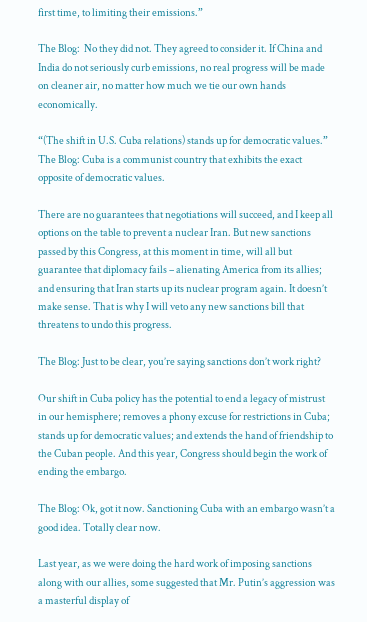first time, to limiting their emissions.”

The Blog:  No they did not. They agreed to consider it. If China and India do not seriously curb emissions, no real progress will be made on cleaner air, no matter how much we tie our own hands economically.

“(The shift in U.S. Cuba relations) stands up for democratic values.”
The Blog: Cuba is a communist country that exhibits the exact opposite of democratic values.

There are no guarantees that negotiations will succeed, and I keep all options on the table to prevent a nuclear Iran. But new sanctions passed by this Congress, at this moment in time, will all but guarantee that diplomacy fails – alienating America from its allies; and ensuring that Iran starts up its nuclear program again. It doesn’t make sense. That is why I will veto any new sanctions bill that threatens to undo this progress.

The Blog: Just to be clear, you’re saying sanctions don’t work right?

Our shift in Cuba policy has the potential to end a legacy of mistrust in our hemisphere; removes a phony excuse for restrictions in Cuba; stands up for democratic values; and extends the hand of friendship to the Cuban people. And this year, Congress should begin the work of ending the embargo.

The Blog: Ok, got it now. Sanctioning Cuba with an embargo wasn’t a good idea. Totally clear now.

Last year, as we were doing the hard work of imposing sanctions along with our allies, some suggested that Mr. Putin’s aggression was a masterful display of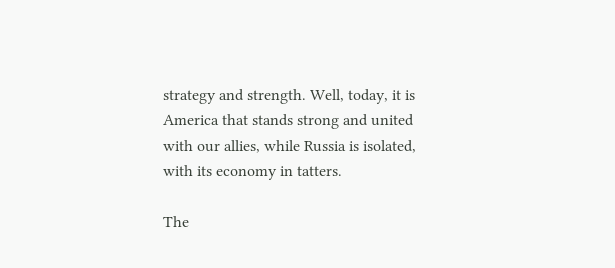strategy and strength. Well, today, it is America that stands strong and united with our allies, while Russia is isolated, with its economy in tatters.

The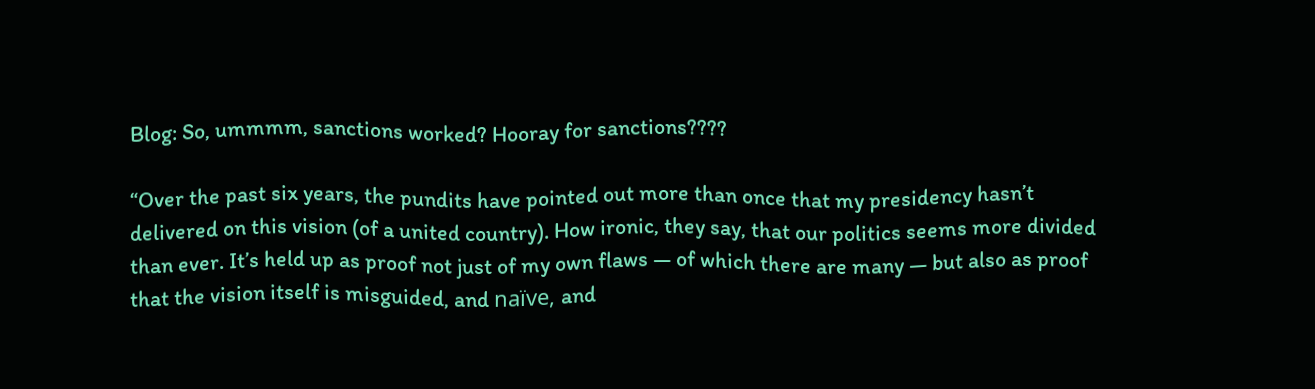Blog: So, ummmm, sanctions worked? Hooray for sanctions????

“Over the past six years, the pundits have pointed out more than once that my presidency hasn’t delivered on this vision (of a united country). How ironic, they say, that our politics seems more divided than ever. It’s held up as proof not just of my own flaws — of which there are many — but also as proof that the vision itself is misguided, and naïve, and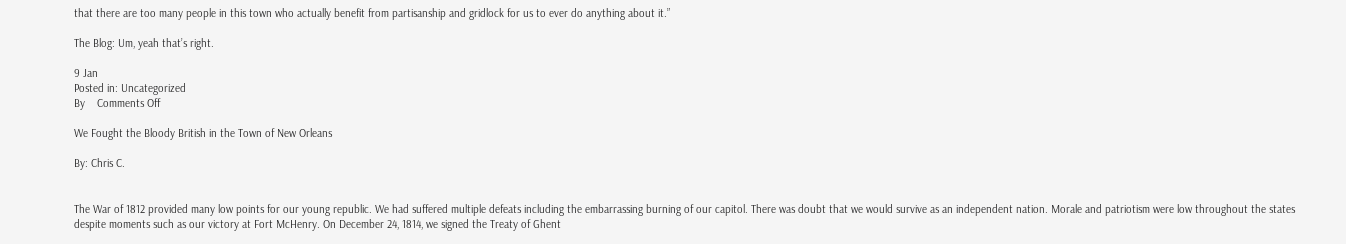that there are too many people in this town who actually benefit from partisanship and gridlock for us to ever do anything about it.”

The Blog: Um, yeah that’s right.

9 Jan
Posted in: Uncategorized
By    Comments Off

We Fought the Bloody British in the Town of New Orleans

By: Chris C.


The War of 1812 provided many low points for our young republic. We had suffered multiple defeats including the embarrassing burning of our capitol. There was doubt that we would survive as an independent nation. Morale and patriotism were low throughout the states despite moments such as our victory at Fort McHenry. On December 24, 1814, we signed the Treaty of Ghent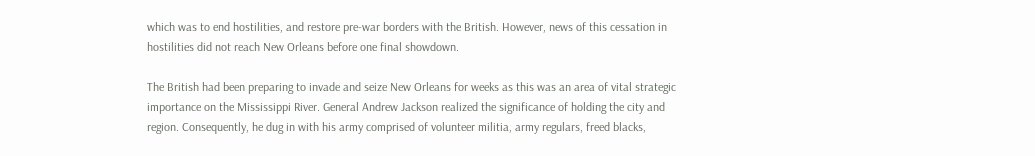which was to end hostilities, and restore pre-war borders with the British. However, news of this cessation in hostilities did not reach New Orleans before one final showdown.

The British had been preparing to invade and seize New Orleans for weeks as this was an area of vital strategic importance on the Mississippi River. General Andrew Jackson realized the significance of holding the city and region. Consequently, he dug in with his army comprised of volunteer militia, army regulars, freed blacks,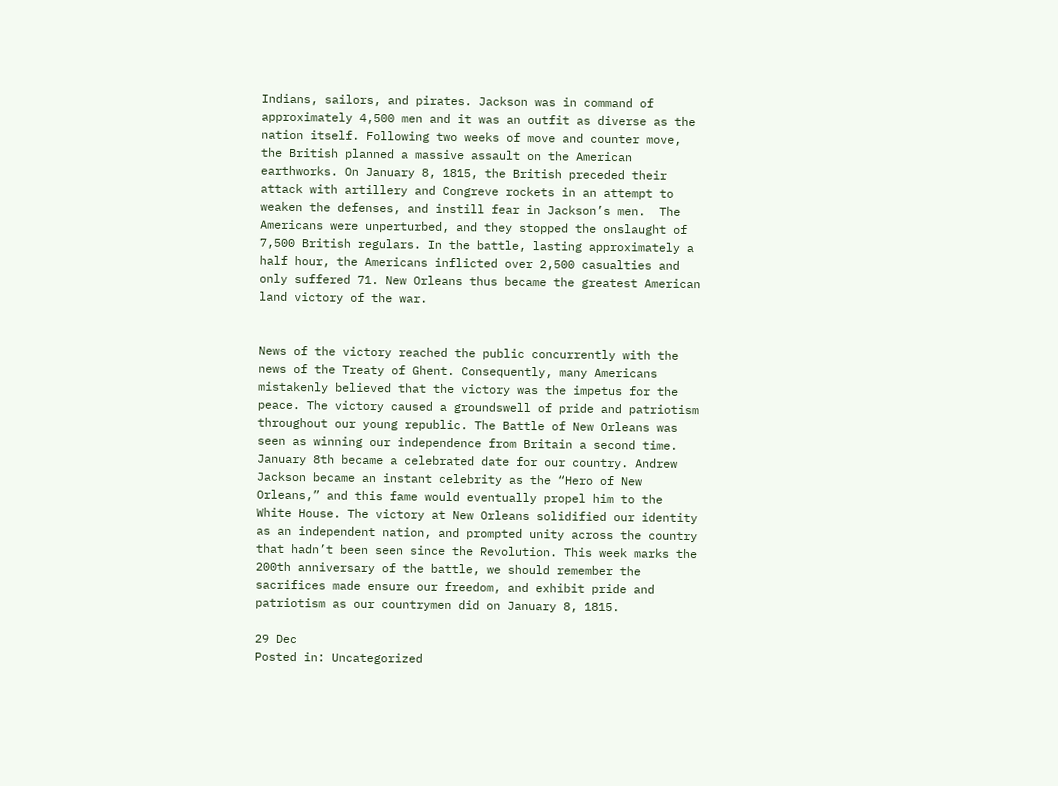Indians, sailors, and pirates. Jackson was in command of approximately 4,500 men and it was an outfit as diverse as the nation itself. Following two weeks of move and counter move, the British planned a massive assault on the American earthworks. On January 8, 1815, the British preceded their attack with artillery and Congreve rockets in an attempt to weaken the defenses, and instill fear in Jackson’s men.  The Americans were unperturbed, and they stopped the onslaught of 7,500 British regulars. In the battle, lasting approximately a half hour, the Americans inflicted over 2,500 casualties and only suffered 71. New Orleans thus became the greatest American land victory of the war.


News of the victory reached the public concurrently with the news of the Treaty of Ghent. Consequently, many Americans mistakenly believed that the victory was the impetus for the peace. The victory caused a groundswell of pride and patriotism throughout our young republic. The Battle of New Orleans was seen as winning our independence from Britain a second time.  January 8th became a celebrated date for our country. Andrew Jackson became an instant celebrity as the “Hero of New Orleans,” and this fame would eventually propel him to the White House. The victory at New Orleans solidified our identity as an independent nation, and prompted unity across the country that hadn’t been seen since the Revolution. This week marks the  200th anniversary of the battle, we should remember the sacrifices made ensure our freedom, and exhibit pride and patriotism as our countrymen did on January 8, 1815.

29 Dec
Posted in: Uncategorized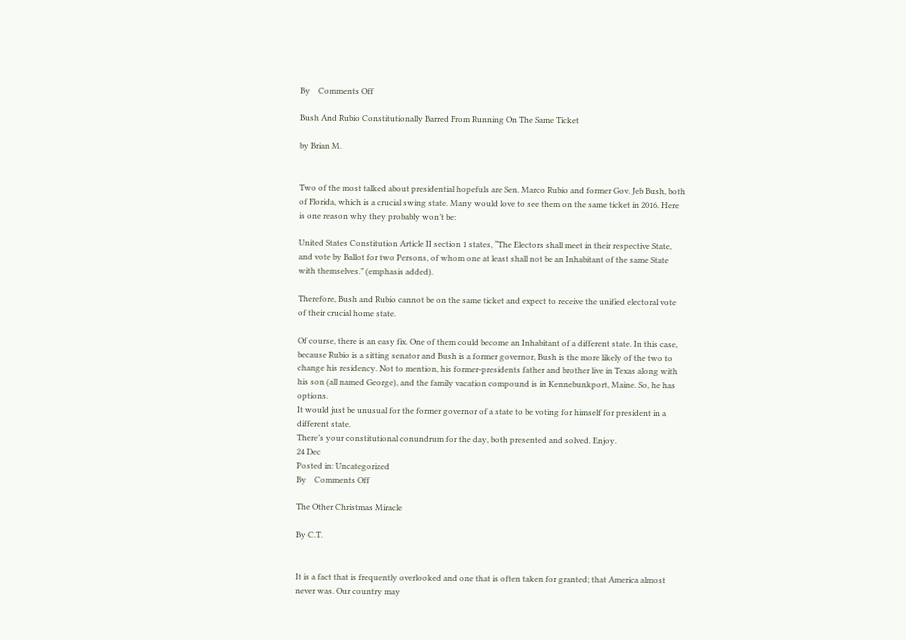By    Comments Off

Bush And Rubio Constitutionally Barred From Running On The Same Ticket

by Brian M.


Two of the most talked about presidential hopefuls are Sen. Marco Rubio and former Gov. Jeb Bush, both of Florida, which is a crucial swing state. Many would love to see them on the same ticket in 2016. Here is one reason why they probably won’t be:

United States Constitution Article II section 1 states, “The Electors shall meet in their respective State, and vote by Ballot for two Persons, of whom one at least shall not be an Inhabitant of the same State with themselves.” (emphasis added).

Therefore, Bush and Rubio cannot be on the same ticket and expect to receive the unified electoral vote of their crucial home state.

Of course, there is an easy fix. One of them could become an Inhabitant of a different state. In this case, because Rubio is a sitting senator and Bush is a former governor, Bush is the more likely of the two to change his residency. Not to mention, his former-presidents father and brother live in Texas along with his son (all named George), and the family vacation compound is in Kennebunkport, Maine. So, he has options.
It would just be unusual for the former governor of a state to be voting for himself for president in a different state.
There’s your constitutional conundrum for the day, both presented and solved. Enjoy.
24 Dec
Posted in: Uncategorized
By    Comments Off

The Other Christmas Miracle

By C.T.


It is a fact that is frequently overlooked and one that is often taken for granted; that America almost never was. Our country may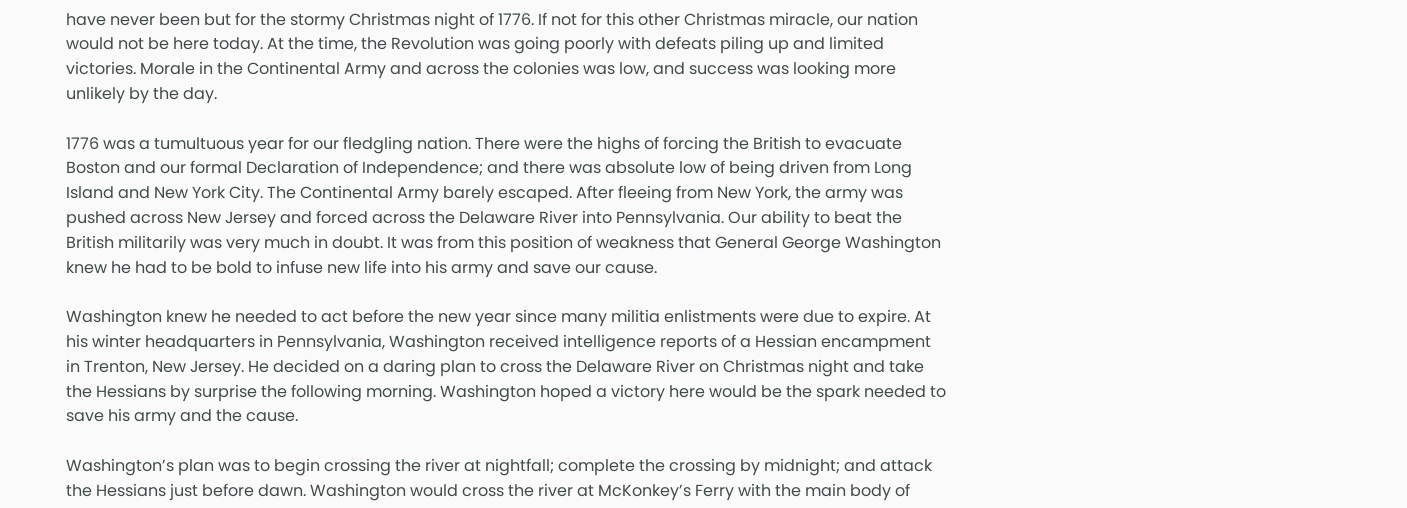have never been but for the stormy Christmas night of 1776. If not for this other Christmas miracle, our nation would not be here today. At the time, the Revolution was going poorly with defeats piling up and limited victories. Morale in the Continental Army and across the colonies was low, and success was looking more unlikely by the day.

1776 was a tumultuous year for our fledgling nation. There were the highs of forcing the British to evacuate Boston and our formal Declaration of Independence; and there was absolute low of being driven from Long Island and New York City. The Continental Army barely escaped. After fleeing from New York, the army was pushed across New Jersey and forced across the Delaware River into Pennsylvania. Our ability to beat the British militarily was very much in doubt. It was from this position of weakness that General George Washington knew he had to be bold to infuse new life into his army and save our cause.

Washington knew he needed to act before the new year since many militia enlistments were due to expire. At his winter headquarters in Pennsylvania, Washington received intelligence reports of a Hessian encampment in Trenton, New Jersey. He decided on a daring plan to cross the Delaware River on Christmas night and take the Hessians by surprise the following morning. Washington hoped a victory here would be the spark needed to save his army and the cause.

Washington’s plan was to begin crossing the river at nightfall; complete the crossing by midnight; and attack the Hessians just before dawn. Washington would cross the river at McKonkey’s Ferry with the main body of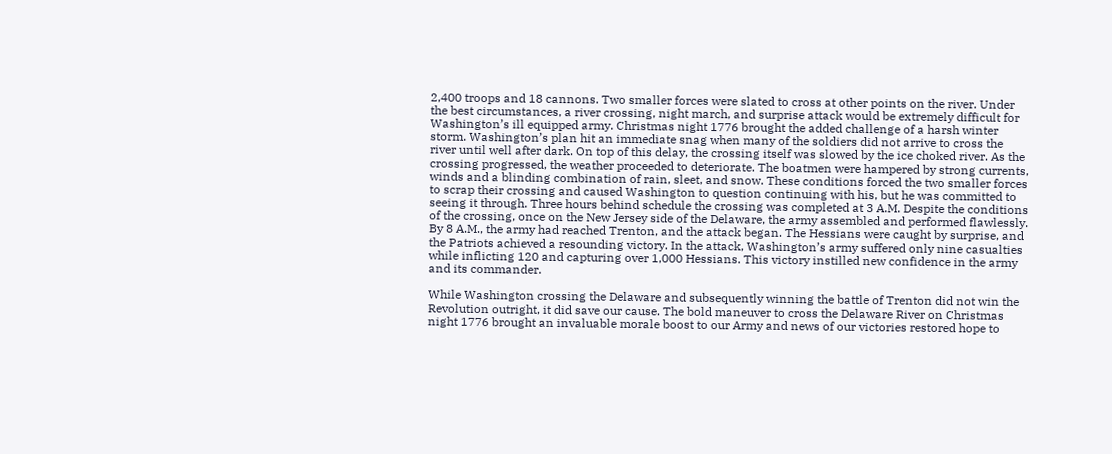2,400 troops and 18 cannons. Two smaller forces were slated to cross at other points on the river. Under the best circumstances, a river crossing, night march, and surprise attack would be extremely difficult for Washington’s ill equipped army. Christmas night 1776 brought the added challenge of a harsh winter storm. Washington’s plan hit an immediate snag when many of the soldiers did not arrive to cross the river until well after dark. On top of this delay, the crossing itself was slowed by the ice choked river. As the crossing progressed, the weather proceeded to deteriorate. The boatmen were hampered by strong currents, winds and a blinding combination of rain, sleet, and snow. These conditions forced the two smaller forces to scrap their crossing and caused Washington to question continuing with his, but he was committed to seeing it through. Three hours behind schedule the crossing was completed at 3 A.M. Despite the conditions of the crossing, once on the New Jersey side of the Delaware, the army assembled and performed flawlessly. By 8 A.M., the army had reached Trenton, and the attack began. The Hessians were caught by surprise, and the Patriots achieved a resounding victory. In the attack, Washington’s army suffered only nine casualties while inflicting 120 and capturing over 1,000 Hessians. This victory instilled new confidence in the army and its commander.

While Washington crossing the Delaware and subsequently winning the battle of Trenton did not win the Revolution outright, it did save our cause. The bold maneuver to cross the Delaware River on Christmas night 1776 brought an invaluable morale boost to our Army and news of our victories restored hope to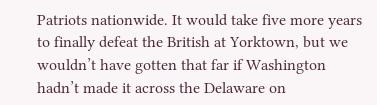Patriots nationwide. It would take five more years to finally defeat the British at Yorktown, but we wouldn’t have gotten that far if Washington hadn’t made it across the Delaware on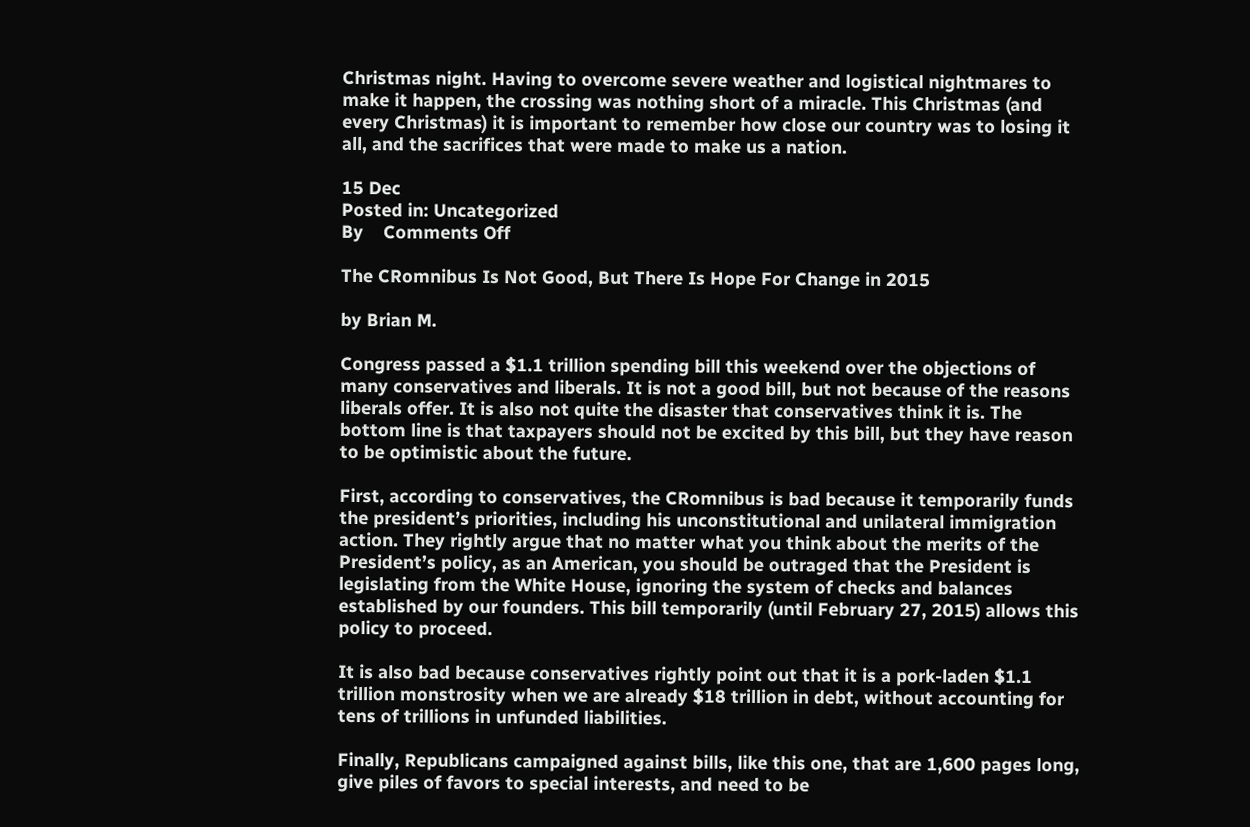Christmas night. Having to overcome severe weather and logistical nightmares to make it happen, the crossing was nothing short of a miracle. This Christmas (and every Christmas) it is important to remember how close our country was to losing it all, and the sacrifices that were made to make us a nation.

15 Dec
Posted in: Uncategorized
By    Comments Off

The CRomnibus Is Not Good, But There Is Hope For Change in 2015

by Brian M.

Congress passed a $1.1 trillion spending bill this weekend over the objections of many conservatives and liberals. It is not a good bill, but not because of the reasons liberals offer. It is also not quite the disaster that conservatives think it is. The bottom line is that taxpayers should not be excited by this bill, but they have reason to be optimistic about the future.

First, according to conservatives, the CRomnibus is bad because it temporarily funds the president’s priorities, including his unconstitutional and unilateral immigration action. They rightly argue that no matter what you think about the merits of the President’s policy, as an American, you should be outraged that the President is legislating from the White House, ignoring the system of checks and balances established by our founders. This bill temporarily (until February 27, 2015) allows this policy to proceed.

It is also bad because conservatives rightly point out that it is a pork-laden $1.1 trillion monstrosity when we are already $18 trillion in debt, without accounting for tens of trillions in unfunded liabilities.

Finally, Republicans campaigned against bills, like this one, that are 1,600 pages long, give piles of favors to special interests, and need to be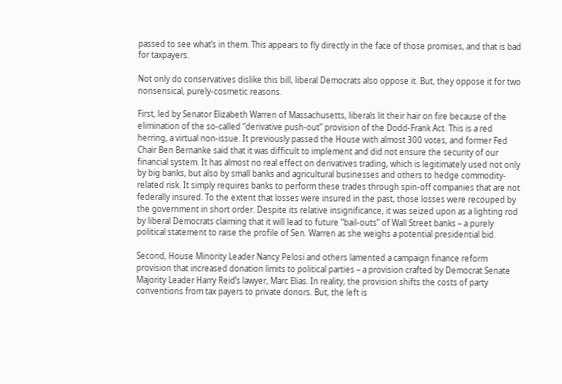passed to see what’s in them. This appears to fly directly in the face of those promises, and that is bad for taxpayers.

Not only do conservatives dislike this bill, liberal Democrats also oppose it. But, they oppose it for two nonsensical, purely-cosmetic reasons.

First, led by Senator Elizabeth Warren of Massachusetts, liberals lit their hair on fire because of the elimination of the so-called “derivative push-out” provision of the Dodd-Frank Act. This is a red herring, a virtual non-issue. It previously passed the House with almost 300 votes, and former Fed Chair Ben Bernanke said that it was difficult to implement and did not ensure the security of our financial system. It has almost no real effect on derivatives trading, which is legitimately used not only by big banks, but also by small banks and agricultural businesses and others to hedge commodity-related risk. It simply requires banks to perform these trades through spin-off companies that are not federally insured. To the extent that losses were insured in the past, those losses were recouped by the government in short order. Despite its relative insignificance, it was seized upon as a lighting rod by liberal Democrats claiming that it will lead to future “bail-outs” of Wall Street banks – a purely political statement to raise the profile of Sen. Warren as she weighs a potential presidential bid.

Second, House Minority Leader Nancy Pelosi and others lamented a campaign finance reform provision that increased donation limits to political parties – a provision crafted by Democrat Senate Majority Leader Harry Reid’s lawyer, Marc Elias. In reality, the provision shifts the costs of party conventions from tax payers to private donors. But, the left is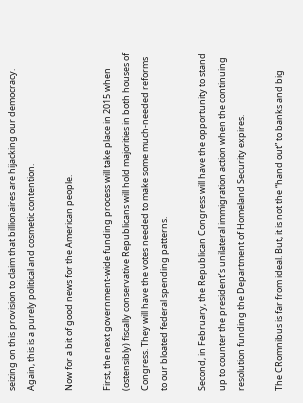seizing on this provision to claim that billionaires are hijacking our democracy. Again, this is a purely political and cosmetic contention.

Now for a bit of good news for the American people.

First, the next government-wide funding process will take place in 2015 when (ostensibly) fiscally conservative Republicans will hold majorities in both houses of Congress. They will have the votes needed to make some much-needed reforms to our bloated federal spending patterns.

Second, in February, the Republican Congress will have the opportunity to stand up to counter the president’s unilateral immigration action when the continuing resolution funding the Department of Homeland Security expires.

The CRomnibus is far from ideal. But, it is not the “hand out” to banks and big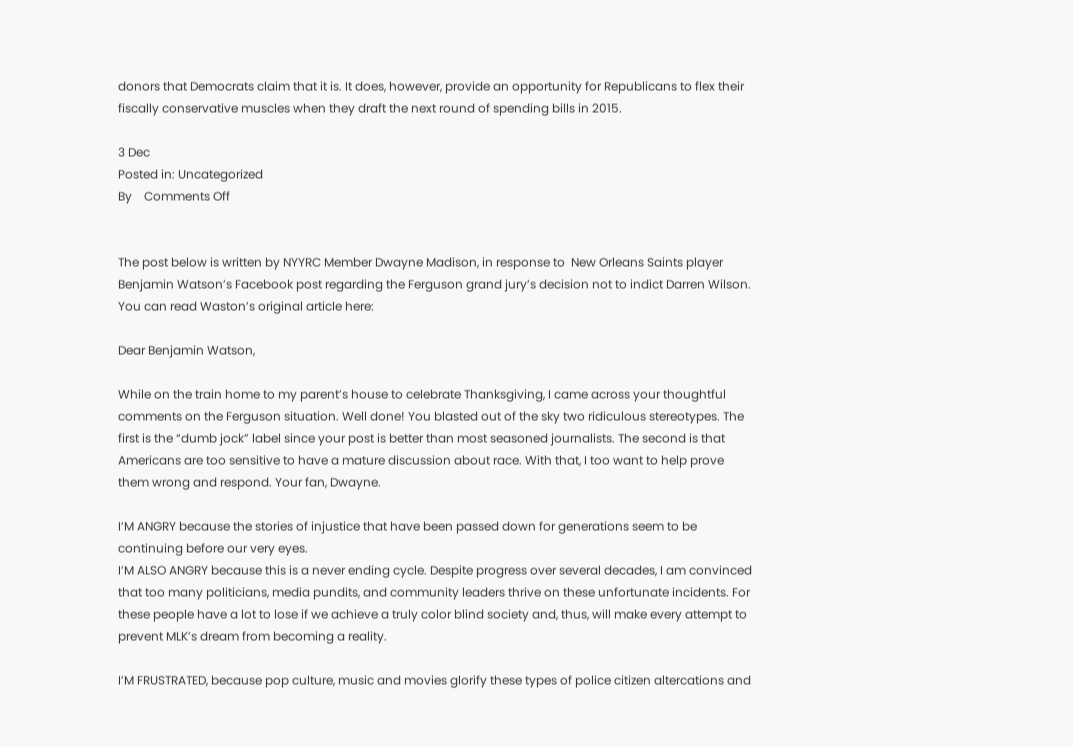donors that Democrats claim that it is. It does, however, provide an opportunity for Republicans to flex their fiscally conservative muscles when they draft the next round of spending bills in 2015.

3 Dec
Posted in: Uncategorized
By    Comments Off


The post below is written by NYYRC Member Dwayne Madison, in response to  New Orleans Saints player Benjamin Watson’s Facebook post regarding the Ferguson grand jury’s decision not to indict Darren Wilson. You can read Waston’s original article here:

Dear Benjamin Watson,

While on the train home to my parent’s house to celebrate Thanksgiving, I came across your thoughtful comments on the Ferguson situation. Well done! You blasted out of the sky two ridiculous stereotypes. The first is the “dumb jock” label since your post is better than most seasoned journalists. The second is that Americans are too sensitive to have a mature discussion about race. With that, I too want to help prove them wrong and respond. Your fan, Dwayne.

I’M ANGRY because the stories of injustice that have been passed down for generations seem to be continuing before our very eyes.
I’M ALSO ANGRY because this is a never ending cycle. Despite progress over several decades, I am convinced that too many politicians, media pundits, and community leaders thrive on these unfortunate incidents. For these people have a lot to lose if we achieve a truly color blind society and, thus, will make every attempt to prevent MLK’s dream from becoming a reality.

I’M FRUSTRATED, because pop culture, music and movies glorify these types of police citizen altercations and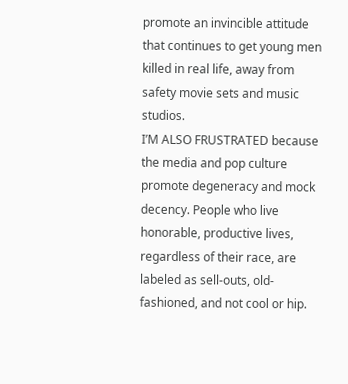promote an invincible attitude that continues to get young men killed in real life, away from safety movie sets and music studios.
I’M ALSO FRUSTRATED because the media and pop culture promote degeneracy and mock decency. People who live honorable, productive lives, regardless of their race, are labeled as sell-outs, old-fashioned, and not cool or hip.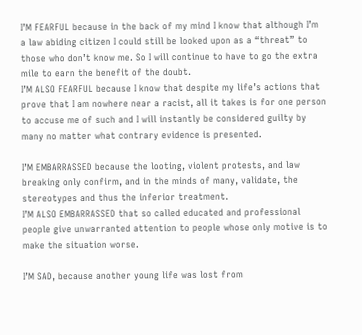I’M FEARFUL because in the back of my mind I know that although I’m a law abiding citizen I could still be looked upon as a “threat” to those who don’t know me. So I will continue to have to go the extra mile to earn the benefit of the doubt.
I’M ALSO FEARFUL because I know that despite my life’s actions that prove that I am nowhere near a racist, all it takes is for one person to accuse me of such and I will instantly be considered guilty by many no matter what contrary evidence is presented.

I’M EMBARRASSED because the looting, violent protests, and law breaking only confirm, and in the minds of many, validate, the stereotypes and thus the inferior treatment.
I’M ALSO EMBARRASSED that so called educated and professional people give unwarranted attention to people whose only motive is to make the situation worse.

I’M SAD, because another young life was lost from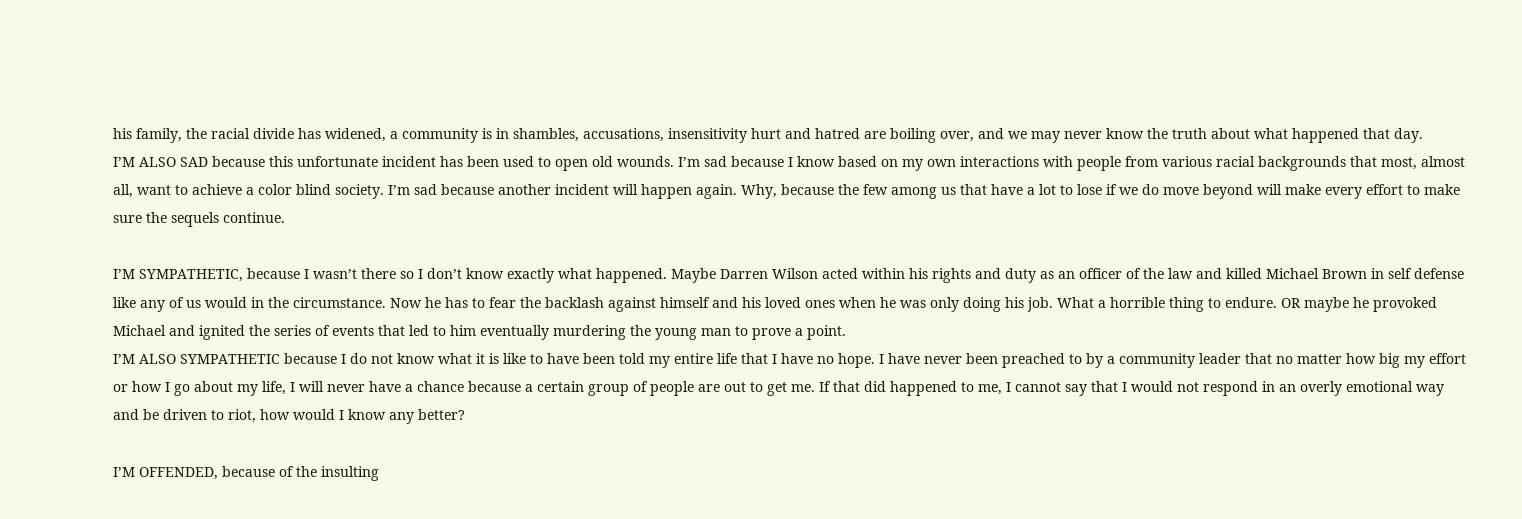his family, the racial divide has widened, a community is in shambles, accusations, insensitivity hurt and hatred are boiling over, and we may never know the truth about what happened that day.
I’M ALSO SAD because this unfortunate incident has been used to open old wounds. I’m sad because I know based on my own interactions with people from various racial backgrounds that most, almost all, want to achieve a color blind society. I’m sad because another incident will happen again. Why, because the few among us that have a lot to lose if we do move beyond will make every effort to make sure the sequels continue.

I’M SYMPATHETIC, because I wasn’t there so I don’t know exactly what happened. Maybe Darren Wilson acted within his rights and duty as an officer of the law and killed Michael Brown in self defense like any of us would in the circumstance. Now he has to fear the backlash against himself and his loved ones when he was only doing his job. What a horrible thing to endure. OR maybe he provoked Michael and ignited the series of events that led to him eventually murdering the young man to prove a point.
I’M ALSO SYMPATHETIC because I do not know what it is like to have been told my entire life that I have no hope. I have never been preached to by a community leader that no matter how big my effort or how I go about my life, I will never have a chance because a certain group of people are out to get me. If that did happened to me, I cannot say that I would not respond in an overly emotional way and be driven to riot, how would I know any better?

I’M OFFENDED, because of the insulting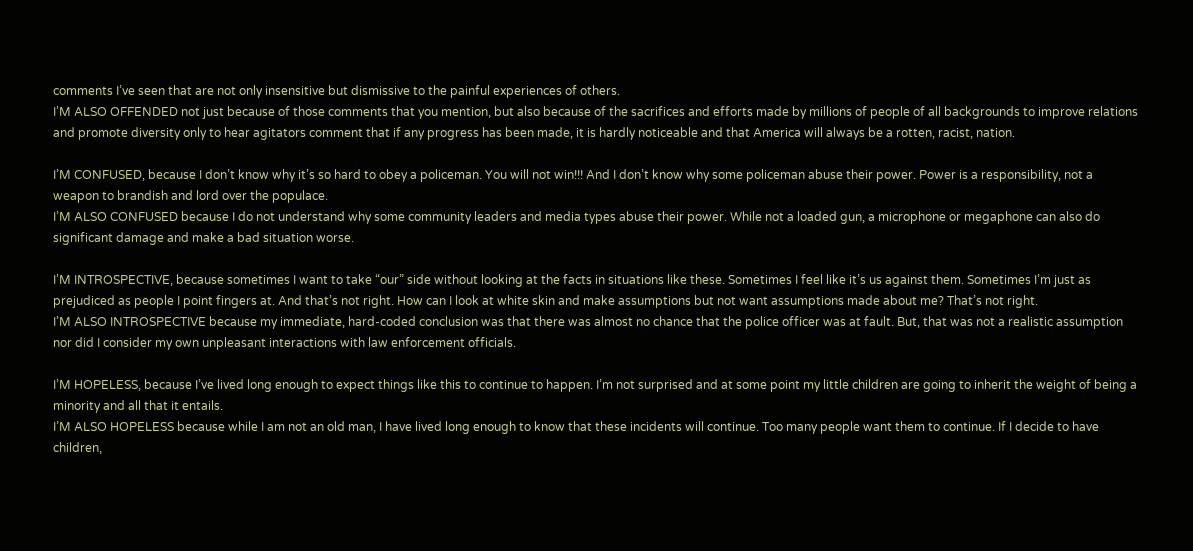comments I’ve seen that are not only insensitive but dismissive to the painful experiences of others.
I’M ALSO OFFENDED not just because of those comments that you mention, but also because of the sacrifices and efforts made by millions of people of all backgrounds to improve relations and promote diversity only to hear agitators comment that if any progress has been made, it is hardly noticeable and that America will always be a rotten, racist, nation.

I’M CONFUSED, because I don’t know why it’s so hard to obey a policeman. You will not win!!! And I don’t know why some policeman abuse their power. Power is a responsibility, not a weapon to brandish and lord over the populace.
I’M ALSO CONFUSED because I do not understand why some community leaders and media types abuse their power. While not a loaded gun, a microphone or megaphone can also do significant damage and make a bad situation worse.

I’M INTROSPECTIVE, because sometimes I want to take “our” side without looking at the facts in situations like these. Sometimes I feel like it’s us against them. Sometimes I’m just as prejudiced as people I point fingers at. And that’s not right. How can I look at white skin and make assumptions but not want assumptions made about me? That’s not right.
I’M ALSO INTROSPECTIVE because my immediate, hard-coded conclusion was that there was almost no chance that the police officer was at fault. But, that was not a realistic assumption nor did I consider my own unpleasant interactions with law enforcement officials.

I’M HOPELESS, because I’ve lived long enough to expect things like this to continue to happen. I’m not surprised and at some point my little children are going to inherit the weight of being a minority and all that it entails.
I’M ALSO HOPELESS because while I am not an old man, I have lived long enough to know that these incidents will continue. Too many people want them to continue. If I decide to have children,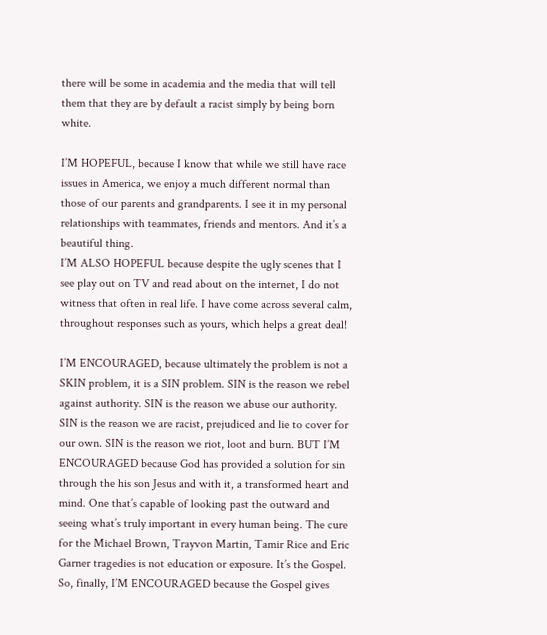there will be some in academia and the media that will tell them that they are by default a racist simply by being born white.

I’M HOPEFUL, because I know that while we still have race issues in America, we enjoy a much different normal than those of our parents and grandparents. I see it in my personal relationships with teammates, friends and mentors. And it’s a beautiful thing.
I’M ALSO HOPEFUL because despite the ugly scenes that I see play out on TV and read about on the internet, I do not witness that often in real life. I have come across several calm, throughout responses such as yours, which helps a great deal!

I’M ENCOURAGED, because ultimately the problem is not a SKIN problem, it is a SIN problem. SIN is the reason we rebel against authority. SIN is the reason we abuse our authority. SIN is the reason we are racist, prejudiced and lie to cover for our own. SIN is the reason we riot, loot and burn. BUT I’M ENCOURAGED because God has provided a solution for sin through the his son Jesus and with it, a transformed heart and mind. One that’s capable of looking past the outward and seeing what’s truly important in every human being. The cure for the Michael Brown, Trayvon Martin, Tamir Rice and Eric Garner tragedies is not education or exposure. It’s the Gospel. So, finally, I’M ENCOURAGED because the Gospel gives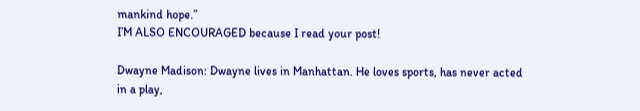mankind hope.”
I’M ALSO ENCOURAGED because I read your post!

Dwayne Madison: Dwayne lives in Manhattan. He loves sports, has never acted in a play,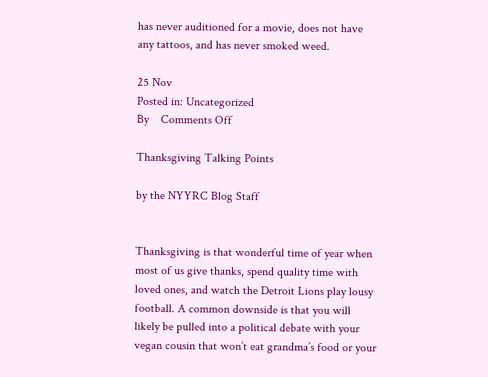has never auditioned for a movie, does not have any tattoos, and has never smoked weed.

25 Nov
Posted in: Uncategorized
By    Comments Off

Thanksgiving Talking Points

by the NYYRC Blog Staff


Thanksgiving is that wonderful time of year when most of us give thanks, spend quality time with loved ones, and watch the Detroit Lions play lousy football. A common downside is that you will likely be pulled into a political debate with your vegan cousin that won’t eat grandma’s food or your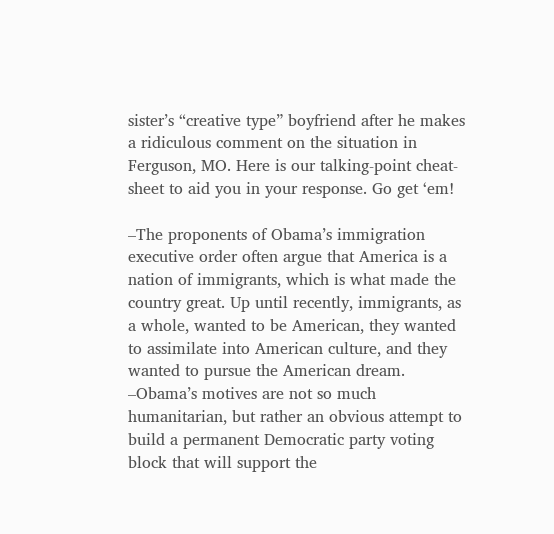sister’s “creative type” boyfriend after he makes a ridiculous comment on the situation in Ferguson, MO. Here is our talking-point cheat-sheet to aid you in your response. Go get ‘em!

–The proponents of Obama’s immigration executive order often argue that America is a nation of immigrants, which is what made the country great. Up until recently, immigrants, as a whole, wanted to be American, they wanted to assimilate into American culture, and they wanted to pursue the American dream.
–Obama’s motives are not so much humanitarian, but rather an obvious attempt to build a permanent Democratic party voting block that will support the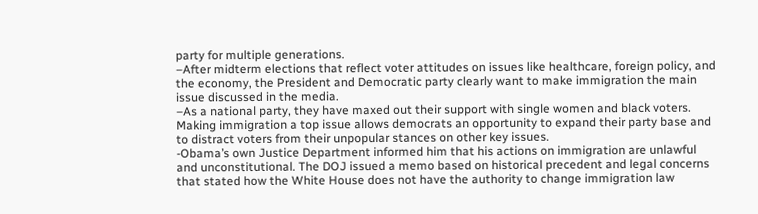party for multiple generations.
–After midterm elections that reflect voter attitudes on issues like healthcare, foreign policy, and the economy, the President and Democratic party clearly want to make immigration the main issue discussed in the media.
–As a national party, they have maxed out their support with single women and black voters. Making immigration a top issue allows democrats an opportunity to expand their party base and to distract voters from their unpopular stances on other key issues.
-Obama’s own Justice Department informed him that his actions on immigration are unlawful and unconstitutional. The DOJ issued a memo based on historical precedent and legal concerns that stated how the White House does not have the authority to change immigration law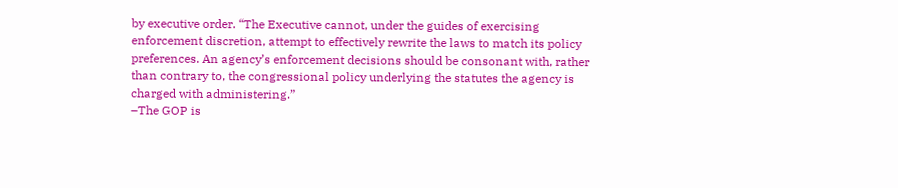by executive order. “The Executive cannot, under the guides of exercising enforcement discretion, attempt to effectively rewrite the laws to match its policy preferences. An agency’s enforcement decisions should be consonant with, rather than contrary to, the congressional policy underlying the statutes the agency is charged with administering.”
–The GOP is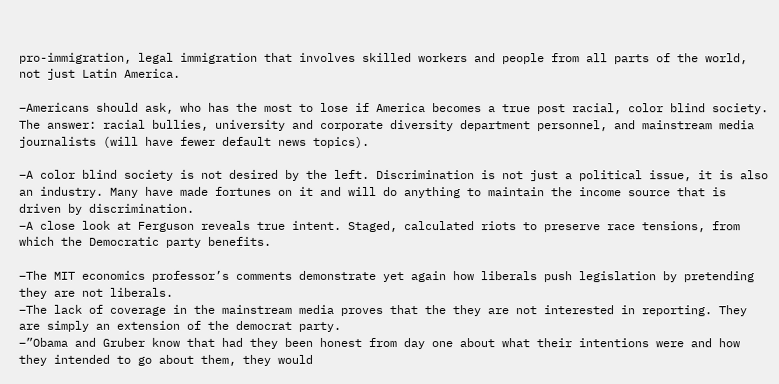pro-immigration, legal immigration that involves skilled workers and people from all parts of the world, not just Latin America.

–Americans should ask, who has the most to lose if America becomes a true post racial, color blind society. The answer: racial bullies, university and corporate diversity department personnel, and mainstream media journalists (will have fewer default news topics).

–A color blind society is not desired by the left. Discrimination is not just a political issue, it is also an industry. Many have made fortunes on it and will do anything to maintain the income source that is driven by discrimination.
–A close look at Ferguson reveals true intent. Staged, calculated riots to preserve race tensions, from which the Democratic party benefits.

–The MIT economics professor’s comments demonstrate yet again how liberals push legislation by pretending they are not liberals.
–The lack of coverage in the mainstream media proves that the they are not interested in reporting. They are simply an extension of the democrat party.
–”Obama and Gruber know that had they been honest from day one about what their intentions were and how they intended to go about them, they would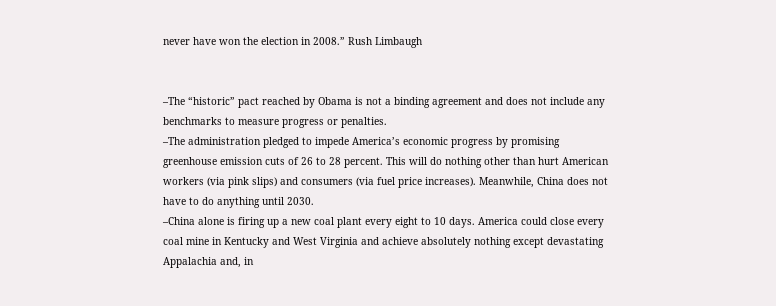never have won the election in 2008.” Rush Limbaugh


–The “historic” pact reached by Obama is not a binding agreement and does not include any benchmarks to measure progress or penalties.
–The administration pledged to impede America’s economic progress by promising greenhouse emission cuts of 26 to 28 percent. This will do nothing other than hurt American workers (via pink slips) and consumers (via fuel price increases). Meanwhile, China does not have to do anything until 2030.
–China alone is firing up a new coal plant every eight to 10 days. America could close every coal mine in Kentucky and West Virginia and achieve absolutely nothing except devastating Appalachia and, in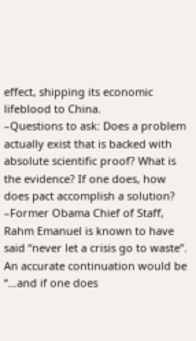effect, shipping its economic lifeblood to China.
–Questions to ask: Does a problem actually exist that is backed with absolute scientific proof? What is the evidence? If one does, how does pact accomplish a solution?
–Former Obama Chief of Staff, Rahm Emanuel is known to have said “never let a crisis go to waste”. An accurate continuation would be “…and if one does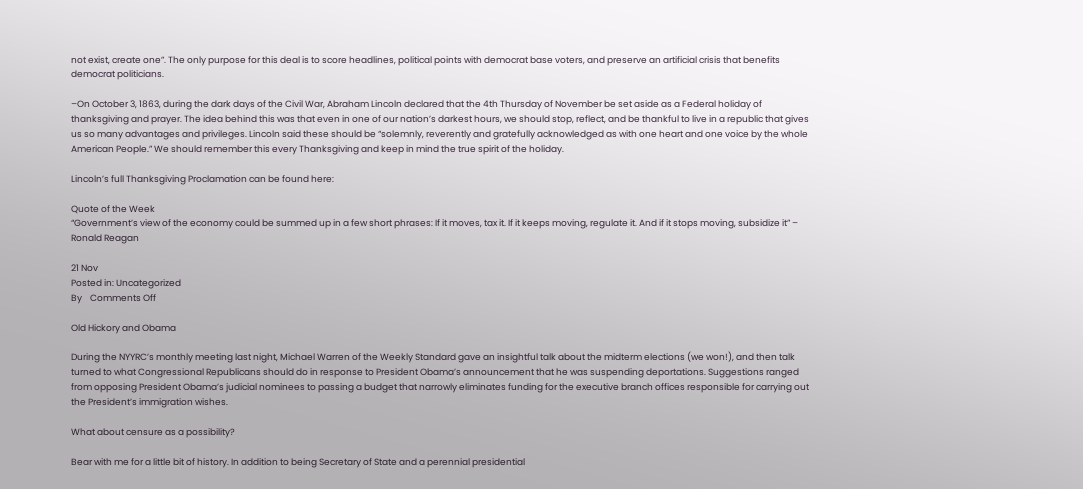not exist, create one”. The only purpose for this deal is to score headlines, political points with democrat base voters, and preserve an artificial crisis that benefits democrat politicians.

–On October 3, 1863, during the dark days of the Civil War, Abraham Lincoln declared that the 4th Thursday of November be set aside as a Federal holiday of thanksgiving and prayer. The idea behind this was that even in one of our nation’s darkest hours, we should stop, reflect, and be thankful to live in a republic that gives us so many advantages and privileges. Lincoln said these should be “solemnly, reverently and gratefully acknowledged as with one heart and one voice by the whole American People.” We should remember this every Thanksgiving and keep in mind the true spirit of the holiday.

Lincoln’s full Thanksgiving Proclamation can be found here:

Quote of the Week
“Government’s view of the economy could be summed up in a few short phrases: If it moves, tax it. If it keeps moving, regulate it. And if it stops moving, subsidize it” – Ronald Reagan

21 Nov
Posted in: Uncategorized
By    Comments Off

Old Hickory and Obama

During the NYYRC’s monthly meeting last night, Michael Warren of the Weekly Standard gave an insightful talk about the midterm elections (we won!), and then talk turned to what Congressional Republicans should do in response to President Obama’s announcement that he was suspending deportations. Suggestions ranged from opposing President Obama’s judicial nominees to passing a budget that narrowly eliminates funding for the executive branch offices responsible for carrying out the President’s immigration wishes.

What about censure as a possibility?

Bear with me for a little bit of history. In addition to being Secretary of State and a perennial presidential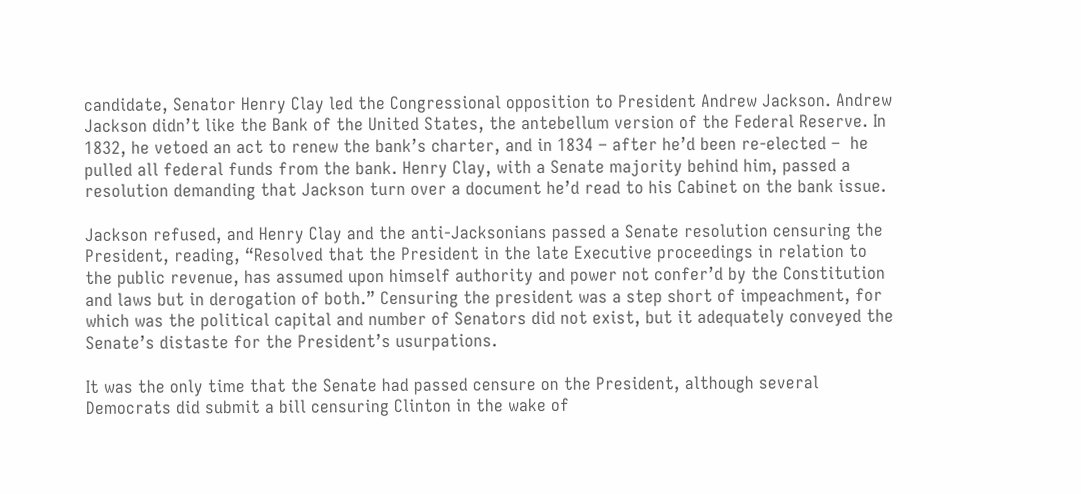candidate, Senator Henry Clay led the Congressional opposition to President Andrew Jackson. Andrew Jackson didn’t like the Bank of the United States, the antebellum version of the Federal Reserve. In 1832, he vetoed an act to renew the bank’s charter, and in 1834 – after he’d been re-elected –  he pulled all federal funds from the bank. Henry Clay, with a Senate majority behind him, passed a resolution demanding that Jackson turn over a document he’d read to his Cabinet on the bank issue.

Jackson refused, and Henry Clay and the anti-Jacksonians passed a Senate resolution censuring the President, reading, “Resolved that the President in the late Executive proceedings in relation to the public revenue, has assumed upon himself authority and power not confer’d by the Constitution and laws but in derogation of both.” Censuring the president was a step short of impeachment, for which was the political capital and number of Senators did not exist, but it adequately conveyed the Senate’s distaste for the President’s usurpations.

It was the only time that the Senate had passed censure on the President, although several Democrats did submit a bill censuring Clinton in the wake of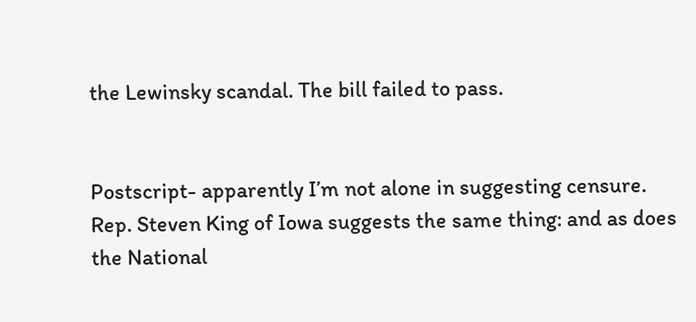the Lewinsky scandal. The bill failed to pass.


Postscript- apparently I’m not alone in suggesting censure. Rep. Steven King of Iowa suggests the same thing: and as does the National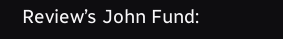Review’s John Fund: